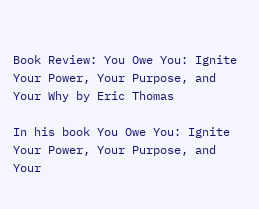Book Review: You Owe You: Ignite Your Power, Your Purpose, and Your Why by Eric Thomas

In his book You Owe You: Ignite Your Power, Your Purpose, and Your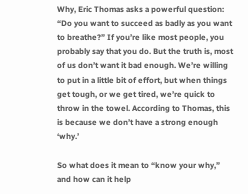Why, Eric Thomas asks a powerful question: “Do you want to succeed as badly as you want to breathe?” If you’re like most people, you probably say that you do. But the truth is, most of us don’t want it bad enough. We’re willing to put in a little bit of effort, but when things get tough, or we get tired, we’re quick to throw in the towel. According to Thomas, this is because we don’t have a strong enough ‘why.’

So what does it mean to “know your why,” and how can it help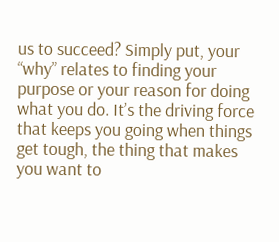us to succeed? Simply put, your “why” relates to finding your purpose or your reason for doing what you do. It’s the driving force that keeps you going when things get tough, the thing that makes you want to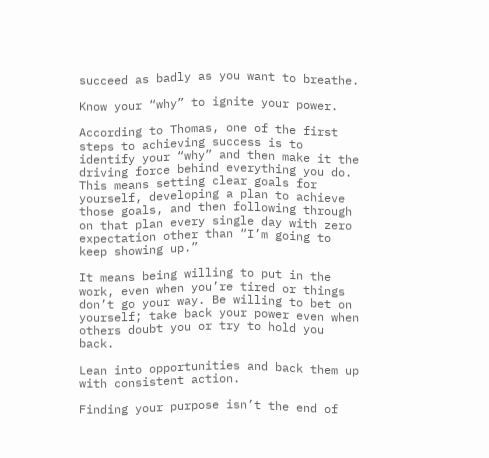succeed as badly as you want to breathe.

Know your “why” to ignite your power.

According to Thomas, one of the first steps to achieving success is to identify your “why” and then make it the driving force behind everything you do. This means setting clear goals for yourself, developing a plan to achieve those goals, and then following through on that plan every single day with zero expectation other than “I’m going to keep showing up.”

It means being willing to put in the work, even when you’re tired or things don’t go your way. Be willing to bet on yourself; take back your power even when others doubt you or try to hold you back.

Lean into opportunities and back them up with consistent action.

Finding your purpose isn’t the end of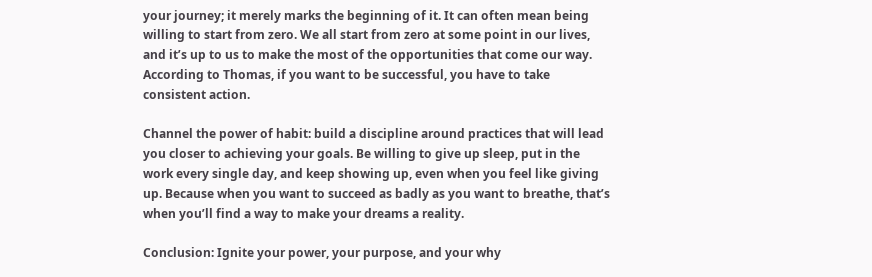your journey; it merely marks the beginning of it. It can often mean being willing to start from zero. We all start from zero at some point in our lives, and it’s up to us to make the most of the opportunities that come our way. According to Thomas, if you want to be successful, you have to take consistent action.

Channel the power of habit: build a discipline around practices that will lead you closer to achieving your goals. Be willing to give up sleep, put in the work every single day, and keep showing up, even when you feel like giving up. Because when you want to succeed as badly as you want to breathe, that’s when you’ll find a way to make your dreams a reality.

Conclusion: Ignite your power, your purpose, and your why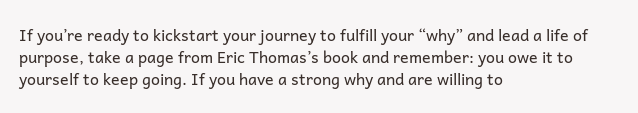If you’re ready to kickstart your journey to fulfill your “why” and lead a life of purpose, take a page from Eric Thomas’s book and remember: you owe it to yourself to keep going. If you have a strong why and are willing to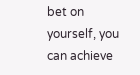bet on yourself, you can achieve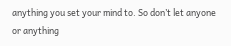anything you set your mind to. So don’t let anyone or anything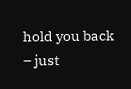hold you back – just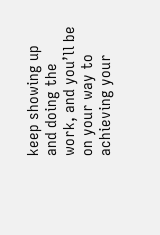keep showing up and doing the work, and you’ll be on your way to achieving your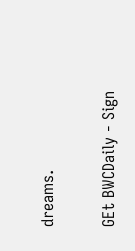dreams.

GEt BWCDaily - Sign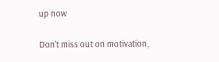up now

Don’t miss out on motivation,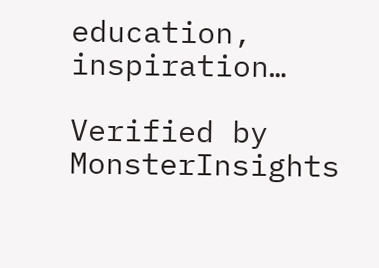education, inspiration…

Verified by MonsterInsights